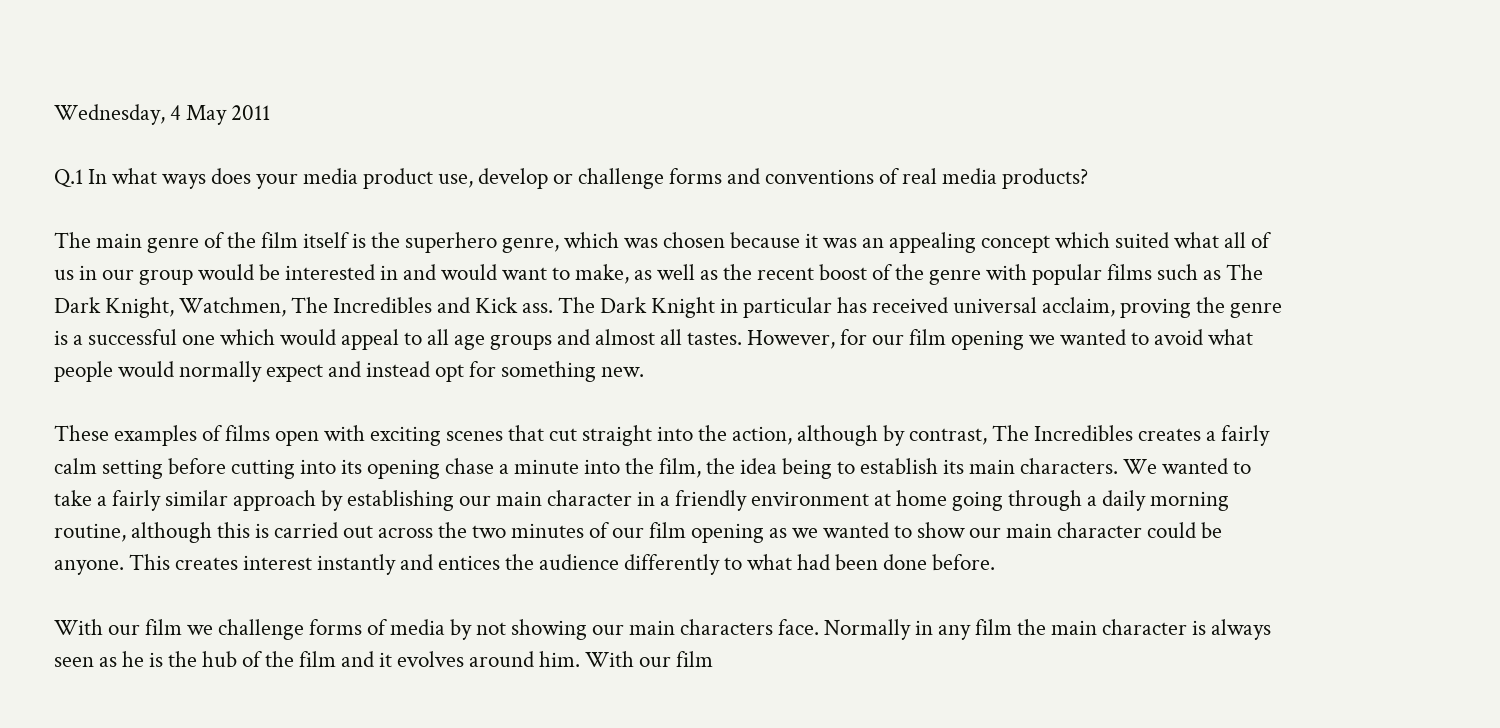Wednesday, 4 May 2011

Q.1 In what ways does your media product use, develop or challenge forms and conventions of real media products?

The main genre of the film itself is the superhero genre, which was chosen because it was an appealing concept which suited what all of us in our group would be interested in and would want to make, as well as the recent boost of the genre with popular films such as The Dark Knight, Watchmen, The Incredibles and Kick ass. The Dark Knight in particular has received universal acclaim, proving the genre is a successful one which would appeal to all age groups and almost all tastes. However, for our film opening we wanted to avoid what people would normally expect and instead opt for something new.

These examples of films open with exciting scenes that cut straight into the action, although by contrast, The Incredibles creates a fairly calm setting before cutting into its opening chase a minute into the film, the idea being to establish its main characters. We wanted to take a fairly similar approach by establishing our main character in a friendly environment at home going through a daily morning routine, although this is carried out across the two minutes of our film opening as we wanted to show our main character could be anyone. This creates interest instantly and entices the audience differently to what had been done before.

With our film we challenge forms of media by not showing our main characters face. Normally in any film the main character is always seen as he is the hub of the film and it evolves around him. With our film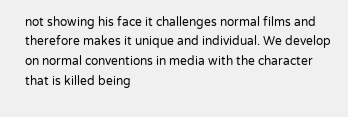not showing his face it challenges normal films and therefore makes it unique and individual. We develop on normal conventions in media with the character that is killed being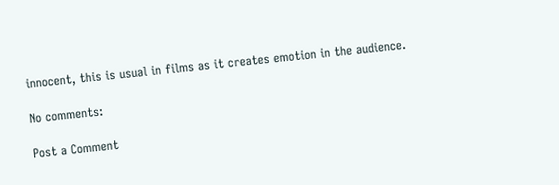innocent, this is usual in films as it creates emotion in the audience.

No comments:

Post a Comment